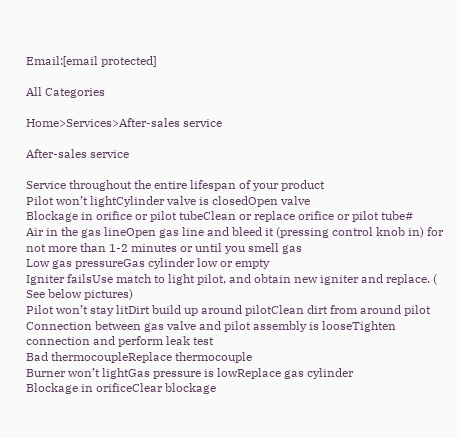Email:[email protected]

All Categories

Home>Services>After-sales service

After-sales service

Service throughout the entire lifespan of your product
Pilot won’t lightCylinder valve is closedOpen valve
Blockage in orifice or pilot tubeClean or replace orifice or pilot tube#
Air in the gas lineOpen gas line and bleed it (pressing control knob in) for not more than 1-2 minutes or until you smell gas
Low gas pressureGas cylinder low or empty
Igniter failsUse match to light pilot, and obtain new igniter and replace. ( See below pictures)
Pilot won’t stay litDirt build up around pilotClean dirt from around pilot
Connection between gas valve and pilot assembly is looseTighten connection and perform leak test
Bad thermocoupleReplace thermocouple
Burner won’t lightGas pressure is lowReplace gas cylinder
Blockage in orificeClear blockage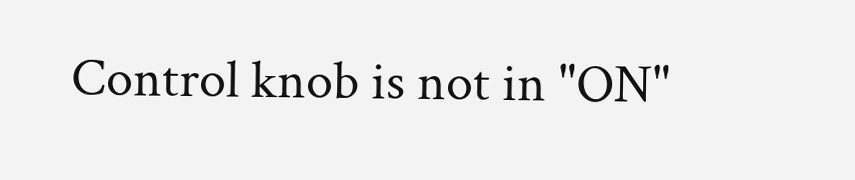Control knob is not in "ON"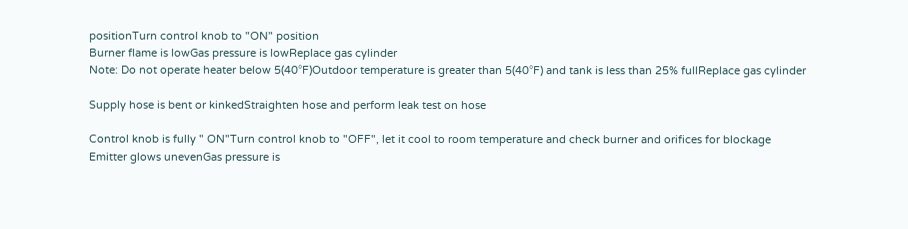positionTurn control knob to "ON" position
Burner flame is lowGas pressure is lowReplace gas cylinder
Note: Do not operate heater below 5(40°F)Outdoor temperature is greater than 5(40°F) and tank is less than 25% fullReplace gas cylinder

Supply hose is bent or kinkedStraighten hose and perform leak test on hose

Control knob is fully " ON"Turn control knob to "OFF", let it cool to room temperature and check burner and orifices for blockage
Emitter glows unevenGas pressure is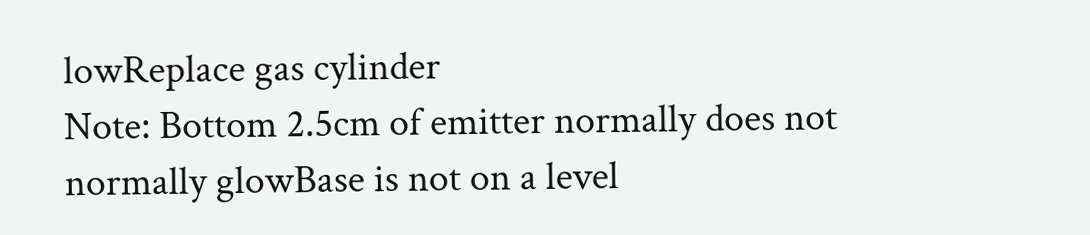lowReplace gas cylinder
Note: Bottom 2.5cm of emitter normally does not normally glowBase is not on a level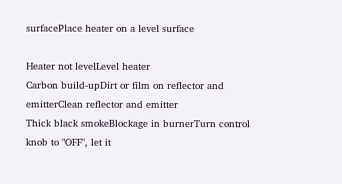surfacePlace heater on a level surface

Heater not levelLevel heater
Carbon build-upDirt or film on reflector and emitterClean reflector and emitter
Thick black smokeBlockage in burnerTurn control knob to "OFF", let it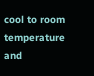cool to room temperature and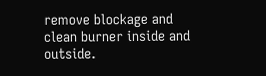remove blockage and clean burner inside and outside.